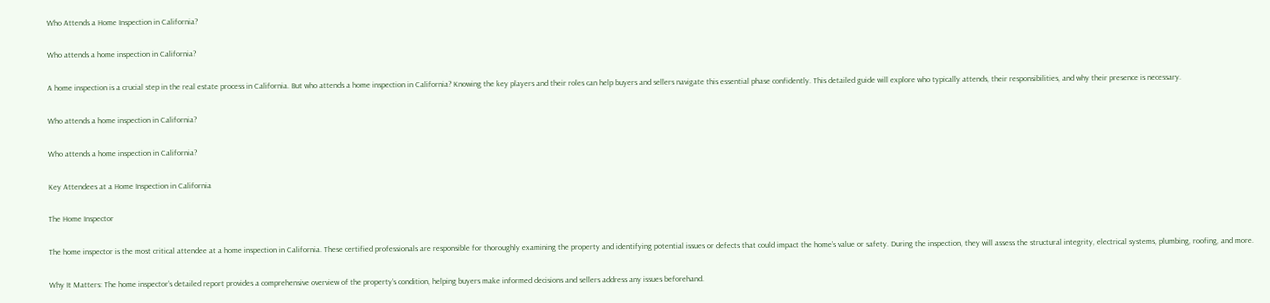Who Attends a Home Inspection in California?

Who attends a home inspection in California?

A home inspection is a crucial step in the real estate process in California. But who attends a home inspection in California? Knowing the key players and their roles can help buyers and sellers navigate this essential phase confidently. This detailed guide will explore who typically attends, their responsibilities, and why their presence is necessary.

Who attends a home inspection in California?

Who attends a home inspection in California?

Key Attendees at a Home Inspection in California

The Home Inspector

The home inspector is the most critical attendee at a home inspection in California. These certified professionals are responsible for thoroughly examining the property and identifying potential issues or defects that could impact the home’s value or safety. During the inspection, they will assess the structural integrity, electrical systems, plumbing, roofing, and more.

Why It Matters: The home inspector’s detailed report provides a comprehensive overview of the property’s condition, helping buyers make informed decisions and sellers address any issues beforehand.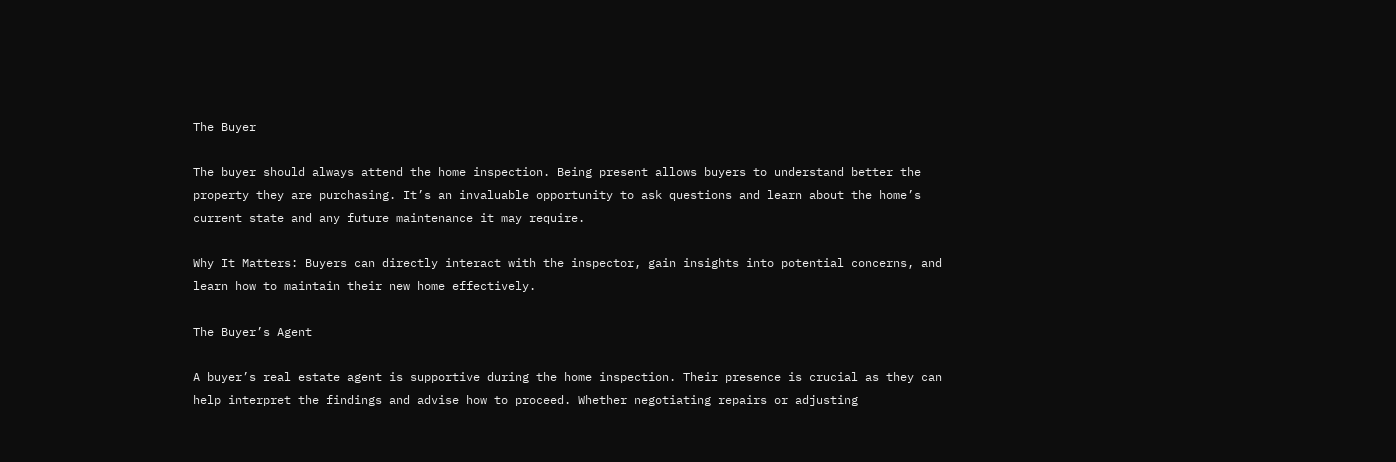The Buyer

The buyer should always attend the home inspection. Being present allows buyers to understand better the property they are purchasing. It’s an invaluable opportunity to ask questions and learn about the home’s current state and any future maintenance it may require.

Why It Matters: Buyers can directly interact with the inspector, gain insights into potential concerns, and learn how to maintain their new home effectively.

The Buyer’s Agent

A buyer’s real estate agent is supportive during the home inspection. Their presence is crucial as they can help interpret the findings and advise how to proceed. Whether negotiating repairs or adjusting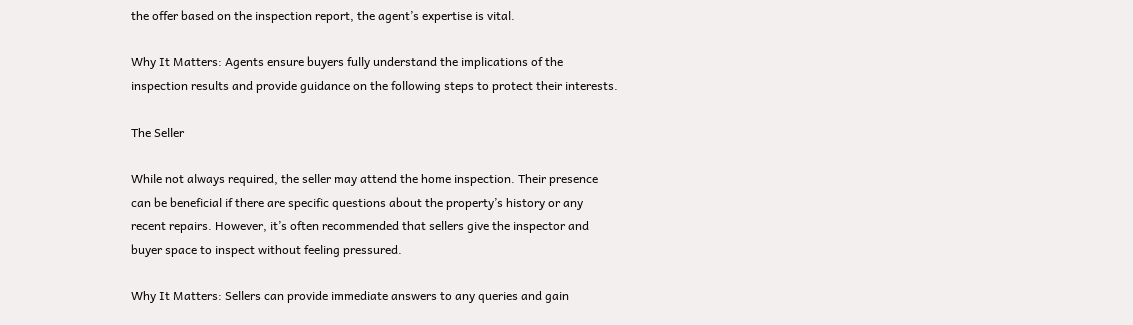the offer based on the inspection report, the agent’s expertise is vital.

Why It Matters: Agents ensure buyers fully understand the implications of the inspection results and provide guidance on the following steps to protect their interests.

The Seller

While not always required, the seller may attend the home inspection. Their presence can be beneficial if there are specific questions about the property’s history or any recent repairs. However, it’s often recommended that sellers give the inspector and buyer space to inspect without feeling pressured.

Why It Matters: Sellers can provide immediate answers to any queries and gain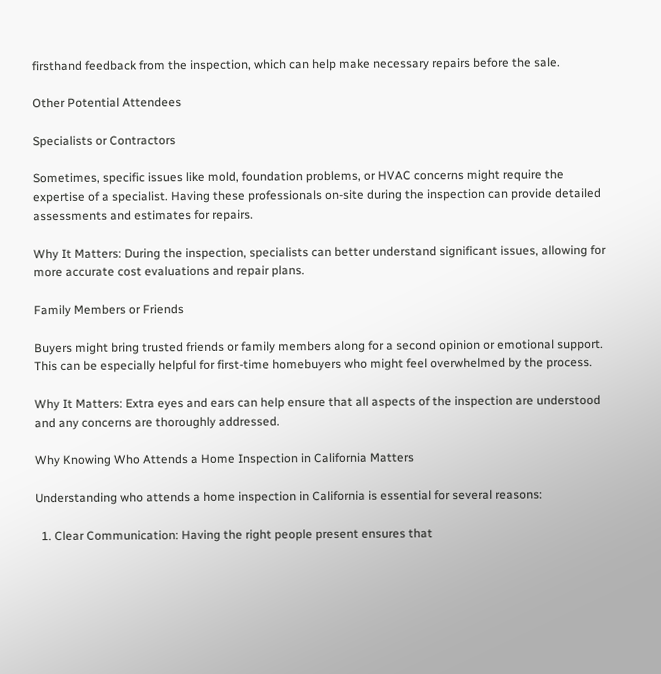firsthand feedback from the inspection, which can help make necessary repairs before the sale.

Other Potential Attendees

Specialists or Contractors

Sometimes, specific issues like mold, foundation problems, or HVAC concerns might require the expertise of a specialist. Having these professionals on-site during the inspection can provide detailed assessments and estimates for repairs.

Why It Matters: During the inspection, specialists can better understand significant issues, allowing for more accurate cost evaluations and repair plans.

Family Members or Friends

Buyers might bring trusted friends or family members along for a second opinion or emotional support. This can be especially helpful for first-time homebuyers who might feel overwhelmed by the process.

Why It Matters: Extra eyes and ears can help ensure that all aspects of the inspection are understood and any concerns are thoroughly addressed.

Why Knowing Who Attends a Home Inspection in California Matters

Understanding who attends a home inspection in California is essential for several reasons:

  1. Clear Communication: Having the right people present ensures that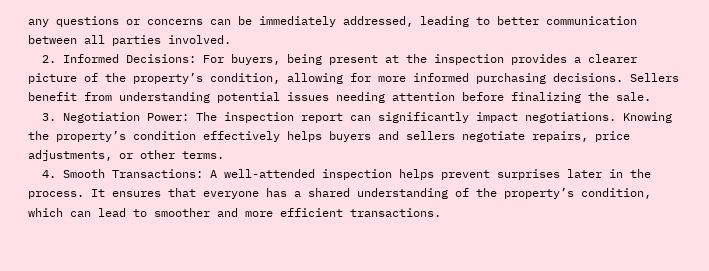any questions or concerns can be immediately addressed, leading to better communication between all parties involved.
  2. Informed Decisions: For buyers, being present at the inspection provides a clearer picture of the property’s condition, allowing for more informed purchasing decisions. Sellers benefit from understanding potential issues needing attention before finalizing the sale.
  3. Negotiation Power: The inspection report can significantly impact negotiations. Knowing the property’s condition effectively helps buyers and sellers negotiate repairs, price adjustments, or other terms.
  4. Smooth Transactions: A well-attended inspection helps prevent surprises later in the process. It ensures that everyone has a shared understanding of the property’s condition, which can lead to smoother and more efficient transactions.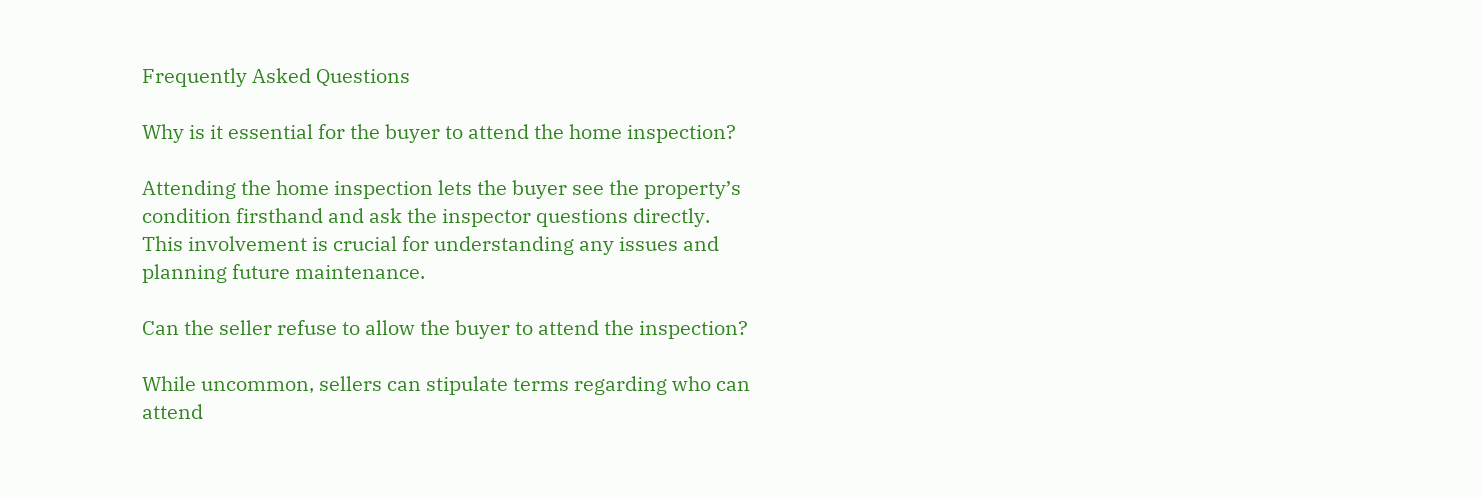Frequently Asked Questions

Why is it essential for the buyer to attend the home inspection?

Attending the home inspection lets the buyer see the property’s condition firsthand and ask the inspector questions directly. This involvement is crucial for understanding any issues and planning future maintenance.

Can the seller refuse to allow the buyer to attend the inspection?

While uncommon, sellers can stipulate terms regarding who can attend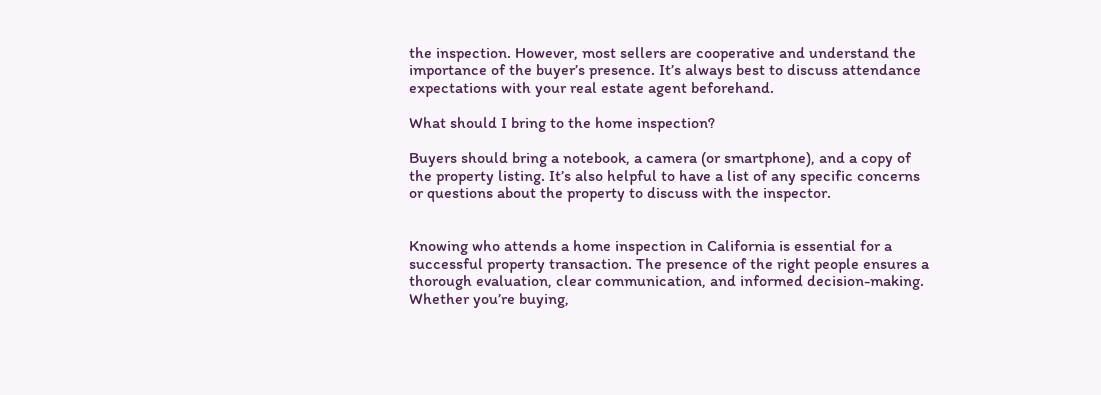the inspection. However, most sellers are cooperative and understand the importance of the buyer’s presence. It’s always best to discuss attendance expectations with your real estate agent beforehand.

What should I bring to the home inspection?

Buyers should bring a notebook, a camera (or smartphone), and a copy of the property listing. It’s also helpful to have a list of any specific concerns or questions about the property to discuss with the inspector.


Knowing who attends a home inspection in California is essential for a successful property transaction. The presence of the right people ensures a thorough evaluation, clear communication, and informed decision-making. Whether you’re buying,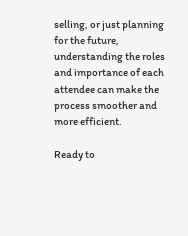selling, or just planning for the future, understanding the roles and importance of each attendee can make the process smoother and more efficient.

Ready to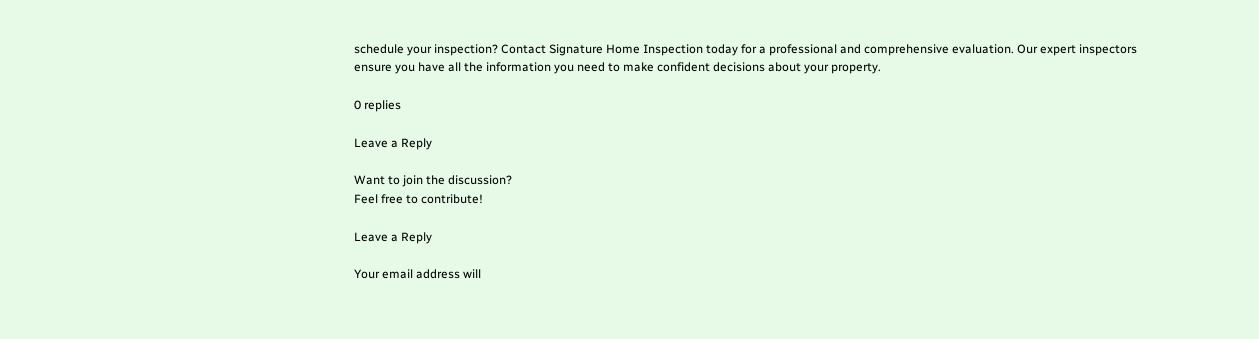schedule your inspection? Contact Signature Home Inspection today for a professional and comprehensive evaluation. Our expert inspectors ensure you have all the information you need to make confident decisions about your property.

0 replies

Leave a Reply

Want to join the discussion?
Feel free to contribute!

Leave a Reply

Your email address will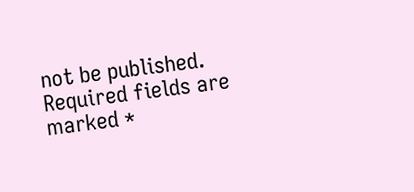not be published. Required fields are marked *